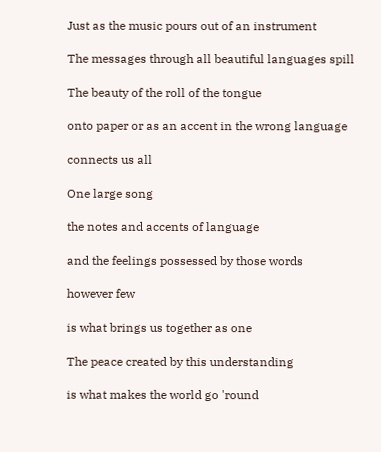Just as the music pours out of an instrument

The messages through all beautiful languages spill

The beauty of the roll of the tongue

onto paper or as an accent in the wrong language

connects us all

One large song

the notes and accents of language

and the feelings possessed by those words

however few

is what brings us together as one

The peace created by this understanding

is what makes the world go 'round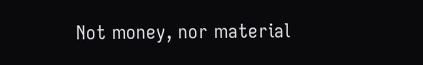Not money, nor material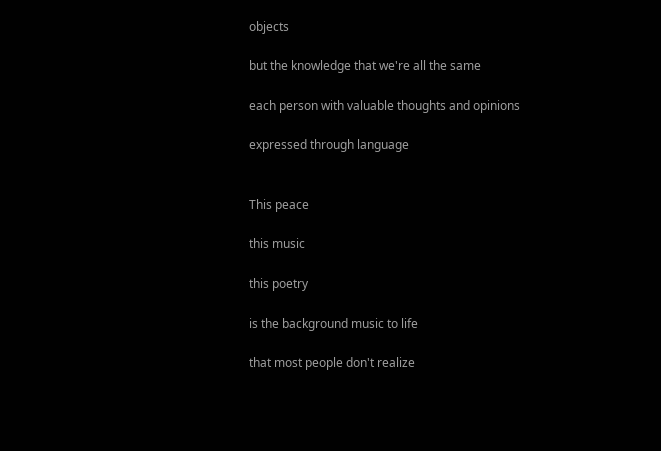objects

but the knowledge that we're all the same

each person with valuable thoughts and opinions

expressed through language


This peace

this music

this poetry

is the background music to life

that most people don't realize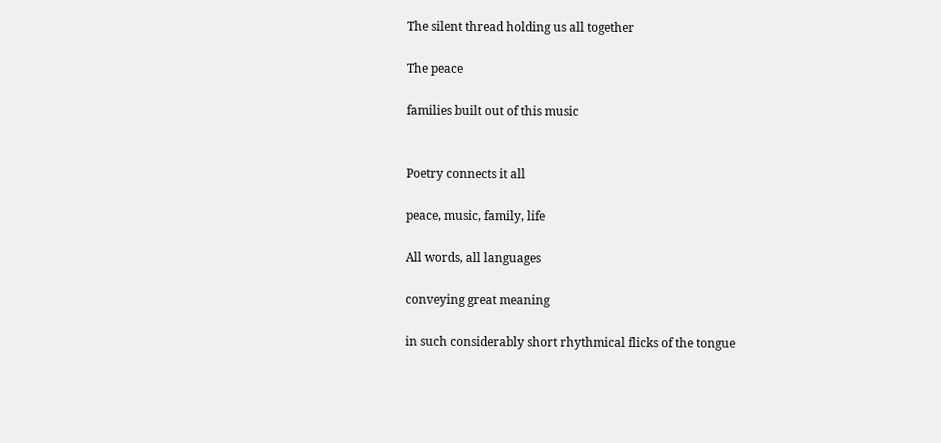The silent thread holding us all together

The peace

families built out of this music


Poetry connects it all

peace, music, family, life

All words, all languages

conveying great meaning

in such considerably short rhythmical flicks of the tongue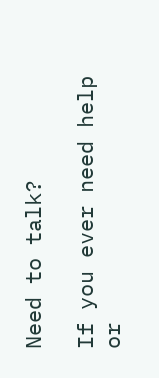Need to talk?

If you ever need help or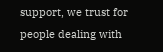support, we trust for people dealing with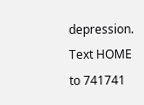depression. Text HOME to 741741